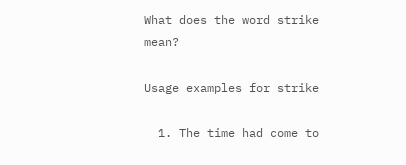What does the word strike mean?

Usage examples for strike

  1. The time had come to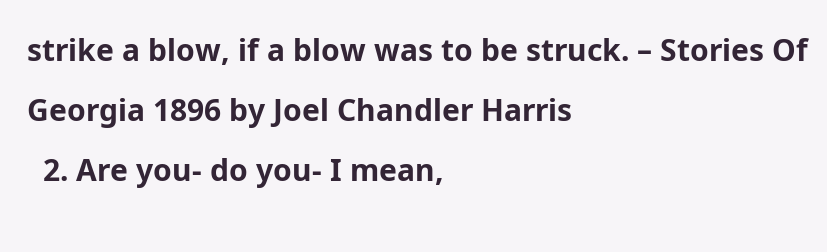strike a blow, if a blow was to be struck. – Stories Of Georgia 1896 by Joel Chandler Harris
  2. Are you- do you- I mean,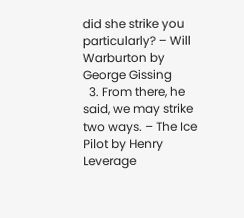did she strike you particularly? – Will Warburton by George Gissing
  3. From there, he said, we may strike two ways. – The Ice Pilot by Henry Leverage